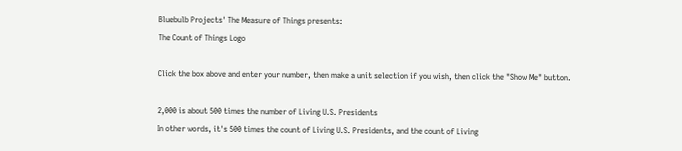Bluebulb Projects' The Measure of Things presents:
The Count of Things Logo

Click the box above and enter your number, then make a unit selection if you wish, then click the "Show Me" button.

2,000 is about 500 times the number of Living U.S. Presidents
In other words, it's 500 times the count of Living U.S. Presidents, and the count of Living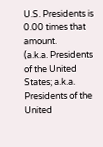U.S. Presidents is 0.00 times that amount.
(a.k.a. Presidents of the United States; a.k.a. Presidents of the United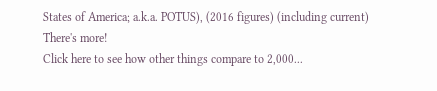States of America; a.k.a. POTUS), (2016 figures) (including current)
There's more!
Click here to see how other things compare to 2,000...